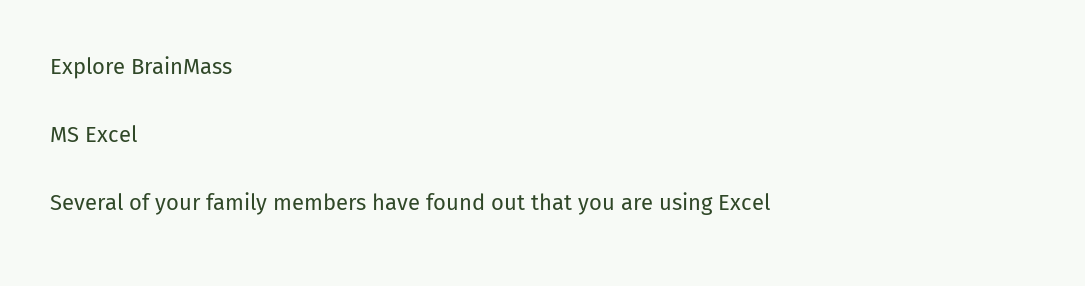Explore BrainMass

MS Excel

Several of your family members have found out that you are using Excel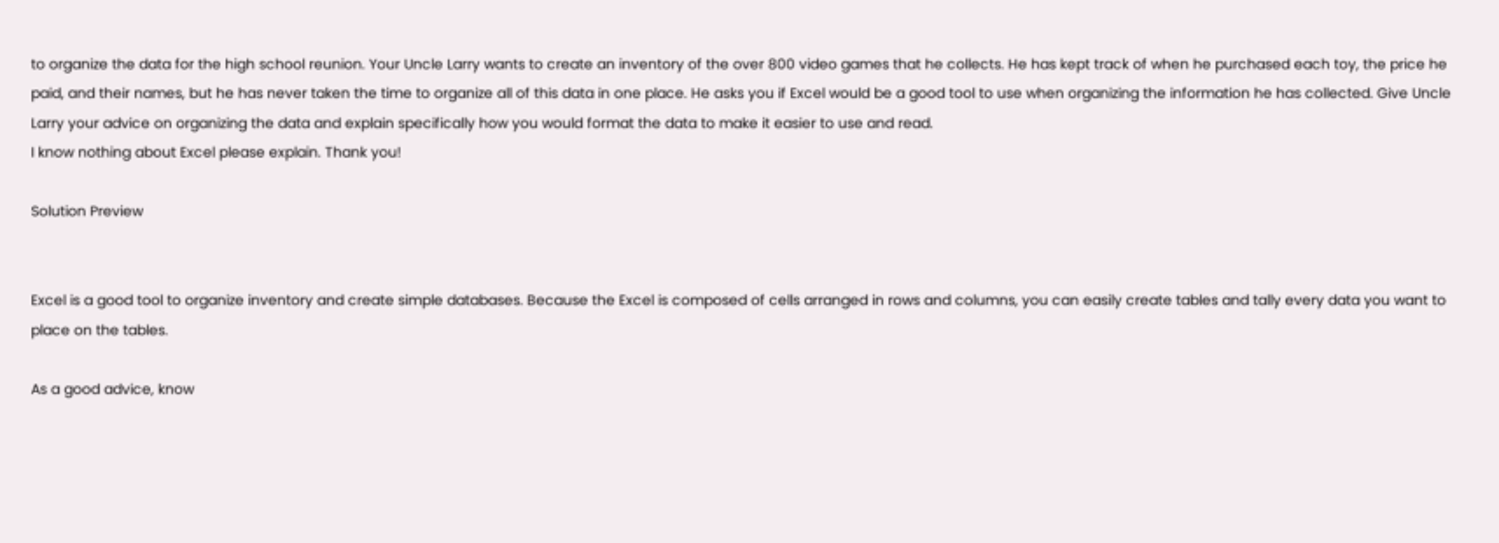to organize the data for the high school reunion. Your Uncle Larry wants to create an inventory of the over 800 video games that he collects. He has kept track of when he purchased each toy, the price he paid, and their names, but he has never taken the time to organize all of this data in one place. He asks you if Excel would be a good tool to use when organizing the information he has collected. Give Uncle Larry your advice on organizing the data and explain specifically how you would format the data to make it easier to use and read.
I know nothing about Excel please explain. Thank you!

Solution Preview


Excel is a good tool to organize inventory and create simple databases. Because the Excel is composed of cells arranged in rows and columns, you can easily create tables and tally every data you want to place on the tables.

As a good advice, know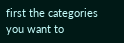first the categories you want to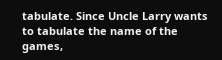tabulate. Since Uncle Larry wants to tabulate the name of the games,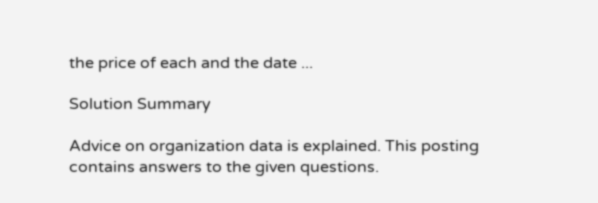the price of each and the date ...

Solution Summary

Advice on organization data is explained. This posting contains answers to the given questions.